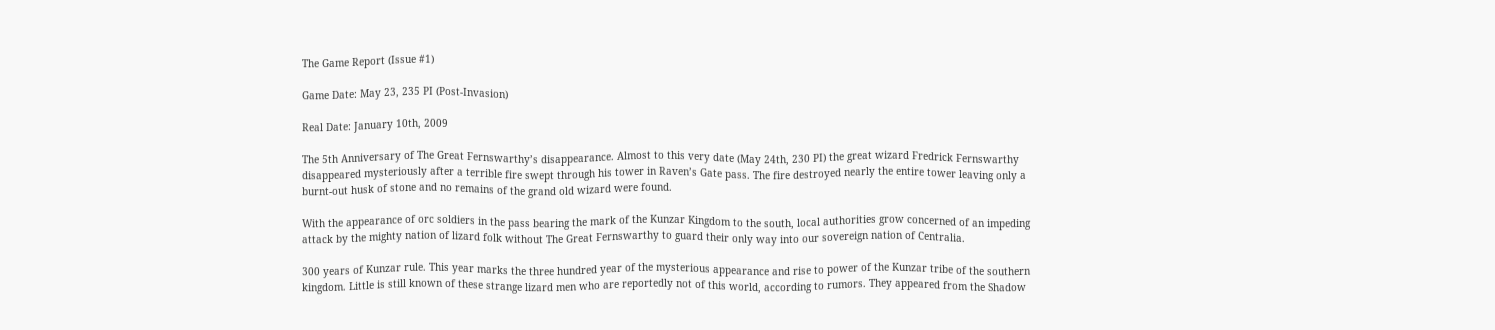The Game Report (Issue #1)

Game Date: May 23, 235 PI (Post-Invasion)

Real Date: January 10th, 2009

The 5th Anniversary of The Great Fernswarthy’s disappearance. Almost to this very date (May 24th, 230 PI) the great wizard Fredrick Fernswarthy disappeared mysteriously after a terrible fire swept through his tower in Raven’s Gate pass. The fire destroyed nearly the entire tower leaving only a burnt-out husk of stone and no remains of the grand old wizard were found.

With the appearance of orc soldiers in the pass bearing the mark of the Kunzar Kingdom to the south, local authorities grow concerned of an impeding attack by the mighty nation of lizard folk without The Great Fernswarthy to guard their only way into our sovereign nation of Centralia.

300 years of Kunzar rule. This year marks the three hundred year of the mysterious appearance and rise to power of the Kunzar tribe of the southern kingdom. Little is still known of these strange lizard men who are reportedly not of this world, according to rumors. They appeared from the Shadow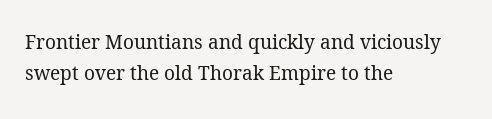Frontier Mountians and quickly and viciously swept over the old Thorak Empire to the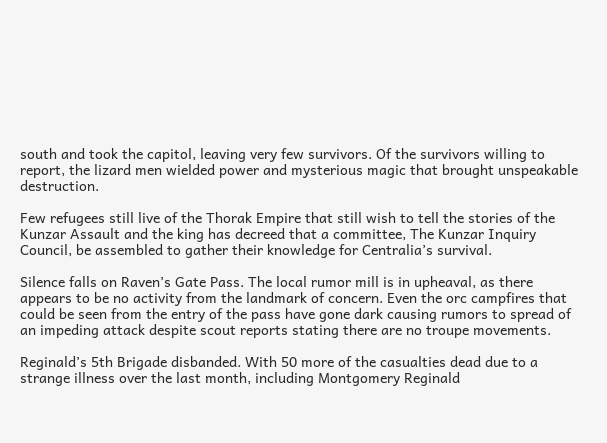south and took the capitol, leaving very few survivors. Of the survivors willing to report, the lizard men wielded power and mysterious magic that brought unspeakable destruction.

Few refugees still live of the Thorak Empire that still wish to tell the stories of the Kunzar Assault and the king has decreed that a committee, The Kunzar Inquiry Council, be assembled to gather their knowledge for Centralia’s survival.

Silence falls on Raven’s Gate Pass. The local rumor mill is in upheaval, as there appears to be no activity from the landmark of concern. Even the orc campfires that could be seen from the entry of the pass have gone dark causing rumors to spread of an impeding attack despite scout reports stating there are no troupe movements.

Reginald’s 5th Brigade disbanded. With 50 more of the casualties dead due to a strange illness over the last month, including Montgomery Reginald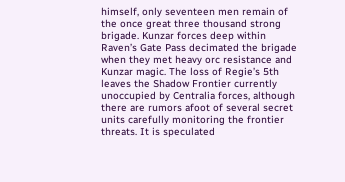himself, only seventeen men remain of the once great three thousand strong brigade. Kunzar forces deep within Raven’s Gate Pass decimated the brigade when they met heavy orc resistance and Kunzar magic. The loss of Regie’s 5th leaves the Shadow Frontier currently unoccupied by Centralia forces, although there are rumors afoot of several secret units carefully monitoring the frontier threats. It is speculated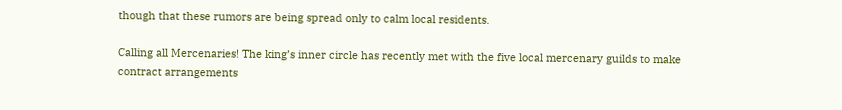though that these rumors are being spread only to calm local residents.

Calling all Mercenaries! The king’s inner circle has recently met with the five local mercenary guilds to make contract arrangements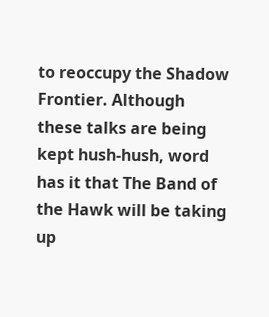to reoccupy the Shadow Frontier. Although these talks are being kept hush-hush, word has it that The Band of the Hawk will be taking up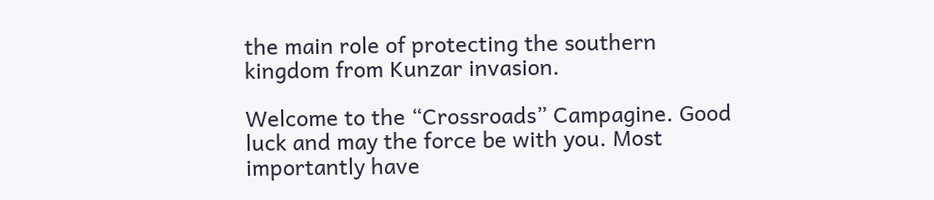the main role of protecting the southern kingdom from Kunzar invasion.

Welcome to the “Crossroads” Campagine. Good luck and may the force be with you. Most importantly have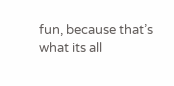fun, because that’s what its all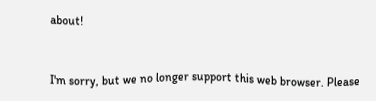about!



I'm sorry, but we no longer support this web browser. Please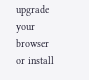upgrade your browser or install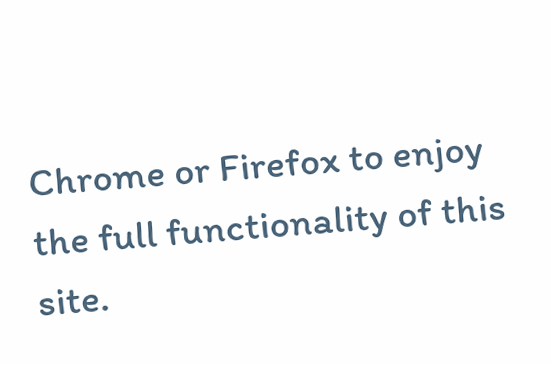Chrome or Firefox to enjoy the full functionality of this site.